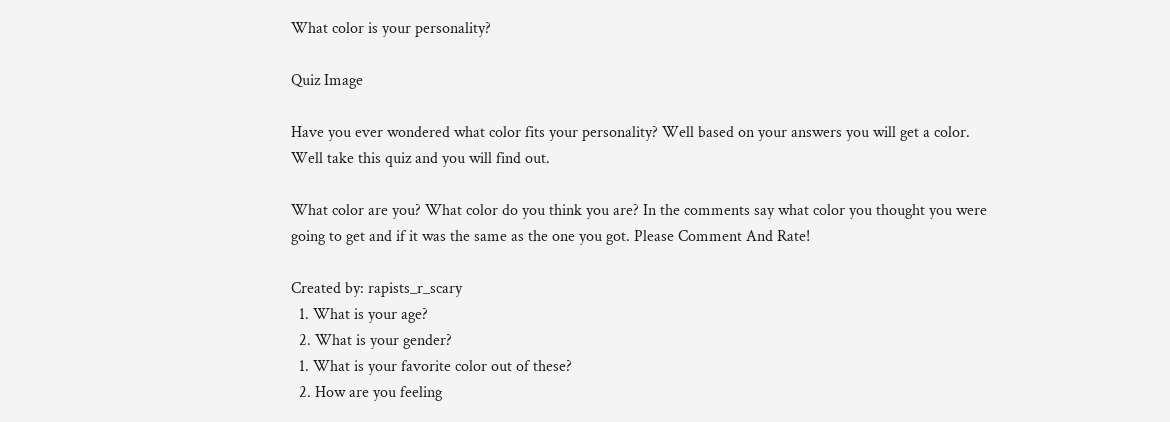What color is your personality?

Quiz Image

Have you ever wondered what color fits your personality? Well based on your answers you will get a color. Well take this quiz and you will find out.

What color are you? What color do you think you are? In the comments say what color you thought you were going to get and if it was the same as the one you got. Please Comment And Rate!

Created by: rapists_r_scary
  1. What is your age?
  2. What is your gender?
  1. What is your favorite color out of these?
  2. How are you feeling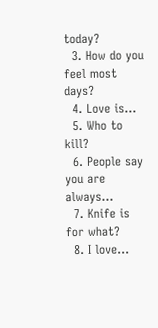today?
  3. How do you feel most days?
  4. Love is...
  5. Who to kill?
  6. People say you are always...
  7. Knife is for what?
  8. I love...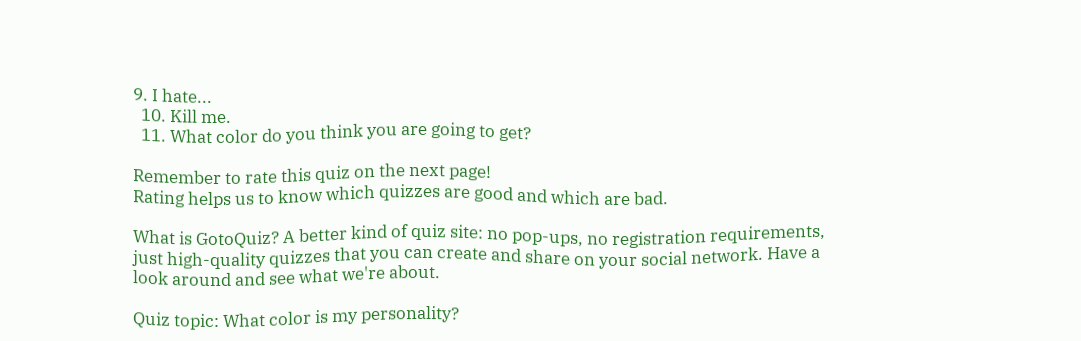9. I hate...
  10. Kill me.
  11. What color do you think you are going to get?

Remember to rate this quiz on the next page!
Rating helps us to know which quizzes are good and which are bad.

What is GotoQuiz? A better kind of quiz site: no pop-ups, no registration requirements, just high-quality quizzes that you can create and share on your social network. Have a look around and see what we're about.

Quiz topic: What color is my personality?